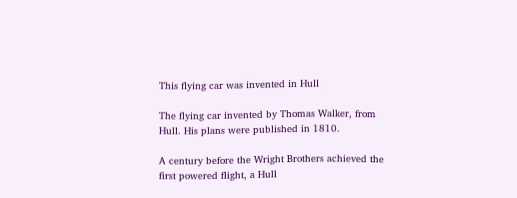This flying car was invented in Hull

The flying car invented by Thomas Walker, from Hull. His plans were published in 1810.

A century before the Wright Brothers achieved the first powered flight, a Hull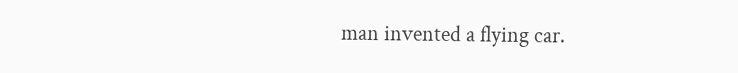man invented a flying car.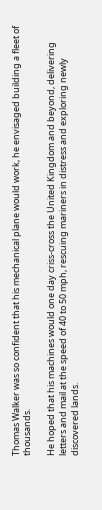Thomas Walker was so confident that his mechanical plane would work, he envisaged building a fleet of thousands.

He hoped that his machines would one day criss-cross the United Kingdom and beyond, delivering letters and mail at the speed of 40 to 50 mph, rescuing mariners in distress and exploring newly discovered lands.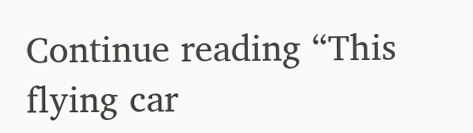Continue reading “This flying car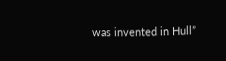was invented in Hull”